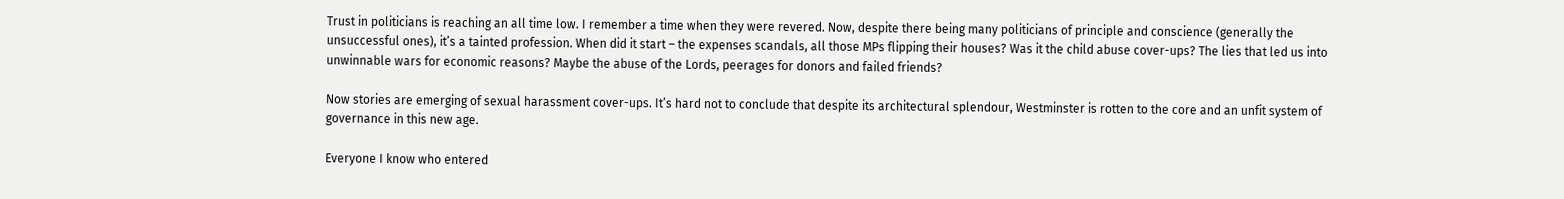Trust in politicians is reaching an all time low. I remember a time when they were revered. Now, despite there being many politicians of principle and conscience (generally the unsuccessful ones), it’s a tainted profession. When did it start – the expenses scandals, all those MPs flipping their houses? Was it the child abuse cover-ups? The lies that led us into unwinnable wars for economic reasons? Maybe the abuse of the Lords, peerages for donors and failed friends?

Now stories are emerging of sexual harassment cover-ups. It’s hard not to conclude that despite its architectural splendour, Westminster is rotten to the core and an unfit system of governance in this new age.

Everyone I know who entered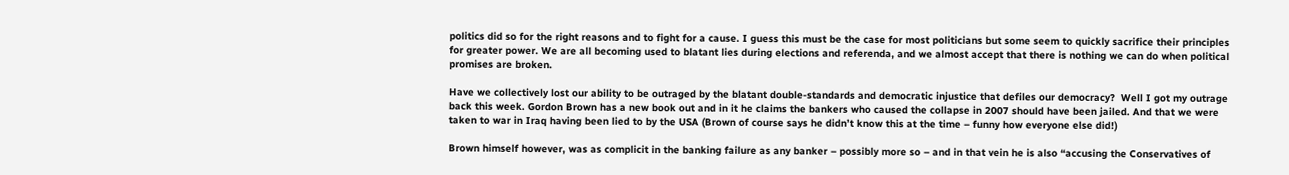politics did so for the right reasons and to fight for a cause. I guess this must be the case for most politicians but some seem to quickly sacrifice their principles for greater power. We are all becoming used to blatant lies during elections and referenda, and we almost accept that there is nothing we can do when political promises are broken.

Have we collectively lost our ability to be outraged by the blatant double-standards and democratic injustice that defiles our democracy?  Well I got my outrage back this week. Gordon Brown has a new book out and in it he claims the bankers who caused the collapse in 2007 should have been jailed. And that we were taken to war in Iraq having been lied to by the USA (Brown of course says he didn’t know this at the time – funny how everyone else did!)

Brown himself however, was as complicit in the banking failure as any banker – possibly more so – and in that vein he is also “accusing the Conservatives of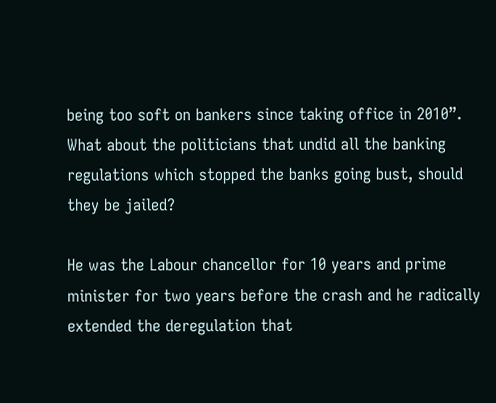being too soft on bankers since taking office in 2010”. What about the politicians that undid all the banking regulations which stopped the banks going bust, should they be jailed?

He was the Labour chancellor for 10 years and prime minister for two years before the crash and he radically extended the deregulation that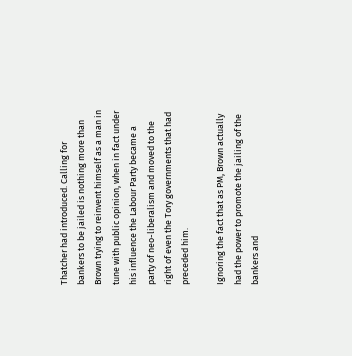Thatcher had introduced. Calling for bankers to be jailed is nothing more than Brown trying to reinvent himself as a man in tune with public opinion, when in fact under his influence the Labour Party became a party of neo-liberalism and moved to the right of even the Tory governments that had preceded him.

Ignoring the fact that as PM, Brown actually had the power to promote the jailing of the bankers and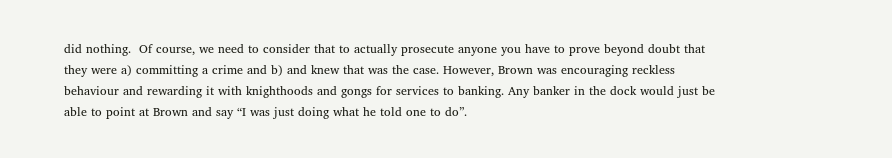did nothing.  Of course, we need to consider that to actually prosecute anyone you have to prove beyond doubt that they were a) committing a crime and b) and knew that was the case. However, Brown was encouraging reckless behaviour and rewarding it with knighthoods and gongs for services to banking. Any banker in the dock would just be able to point at Brown and say “I was just doing what he told one to do”.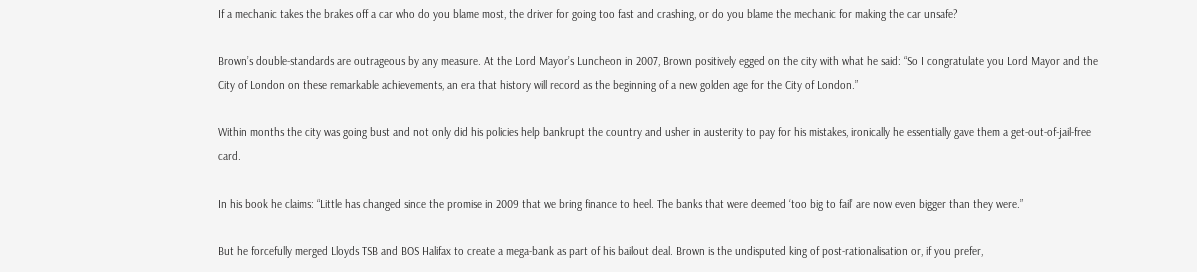If a mechanic takes the brakes off a car who do you blame most, the driver for going too fast and crashing, or do you blame the mechanic for making the car unsafe?

Brown’s double-standards are outrageous by any measure. At the Lord Mayor’s Luncheon in 2007, Brown positively egged on the city with what he said: “So I congratulate you Lord Mayor and the City of London on these remarkable achievements, an era that history will record as the beginning of a new golden age for the City of London.”

Within months the city was going bust and not only did his policies help bankrupt the country and usher in austerity to pay for his mistakes, ironically he essentially gave them a get-out-of-jail-free card.

In his book he claims: “Little has changed since the promise in 2009 that we bring finance to heel. The banks that were deemed ‘too big to fail’ are now even bigger than they were.”

But he forcefully merged Lloyds TSB and BOS Halifax to create a mega-bank as part of his bailout deal. Brown is the undisputed king of post-rationalisation or, if you prefer,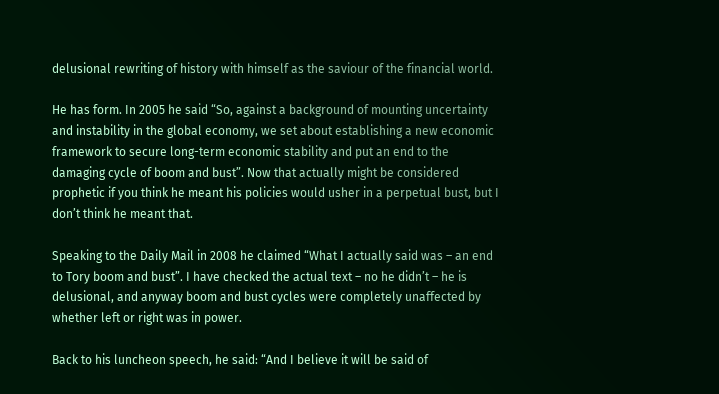delusional rewriting of history with himself as the saviour of the financial world.

He has form. In 2005 he said “So, against a background of mounting uncertainty and instability in the global economy, we set about establishing a new economic framework to secure long-term economic stability and put an end to the damaging cycle of boom and bust”. Now that actually might be considered prophetic if you think he meant his policies would usher in a perpetual bust, but I don’t think he meant that.

Speaking to the Daily Mail in 2008 he claimed “What I actually said was – an end to Tory boom and bust”. I have checked the actual text – no he didn’t – he is delusional, and anyway boom and bust cycles were completely unaffected by whether left or right was in power.

Back to his luncheon speech, he said: “And I believe it will be said of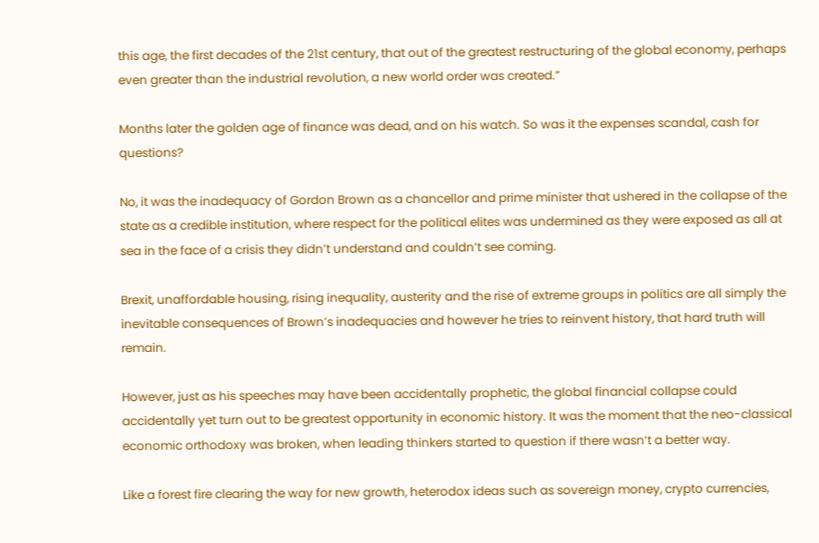this age, the first decades of the 21st century, that out of the greatest restructuring of the global economy, perhaps even greater than the industrial revolution, a new world order was created.”

Months later the golden age of finance was dead, and on his watch. So was it the expenses scandal, cash for questions?

No, it was the inadequacy of Gordon Brown as a chancellor and prime minister that ushered in the collapse of the state as a credible institution, where respect for the political elites was undermined as they were exposed as all at sea in the face of a crisis they didn’t understand and couldn’t see coming.

Brexit, unaffordable housing, rising inequality, austerity and the rise of extreme groups in politics are all simply the inevitable consequences of Brown’s inadequacies and however he tries to reinvent history, that hard truth will remain.

However, just as his speeches may have been accidentally prophetic, the global financial collapse could accidentally yet turn out to be greatest opportunity in economic history. It was the moment that the neo-classical economic orthodoxy was broken, when leading thinkers started to question if there wasn’t a better way.

Like a forest fire clearing the way for new growth, heterodox ideas such as sovereign money, crypto currencies,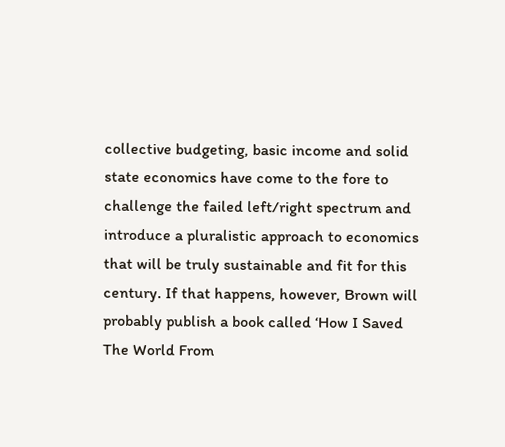collective budgeting, basic income and solid state economics have come to the fore to challenge the failed left/right spectrum and introduce a pluralistic approach to economics that will be truly sustainable and fit for this century. If that happens, however, Brown will probably publish a book called ‘How I Saved The World From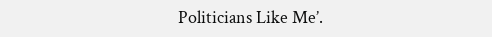Politicians Like Me’.